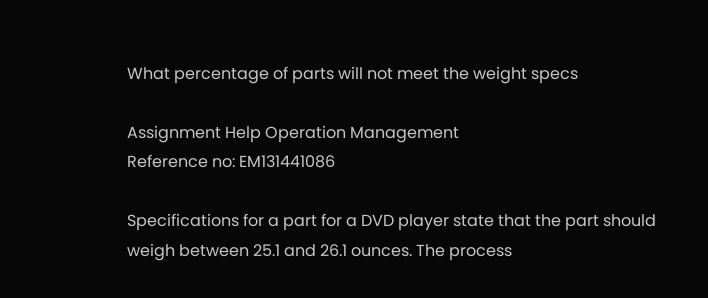What percentage of parts will not meet the weight specs

Assignment Help Operation Management
Reference no: EM131441086

Specifications for a part for a DVD player state that the part should weigh between 25.1 and 26.1 ounces. The process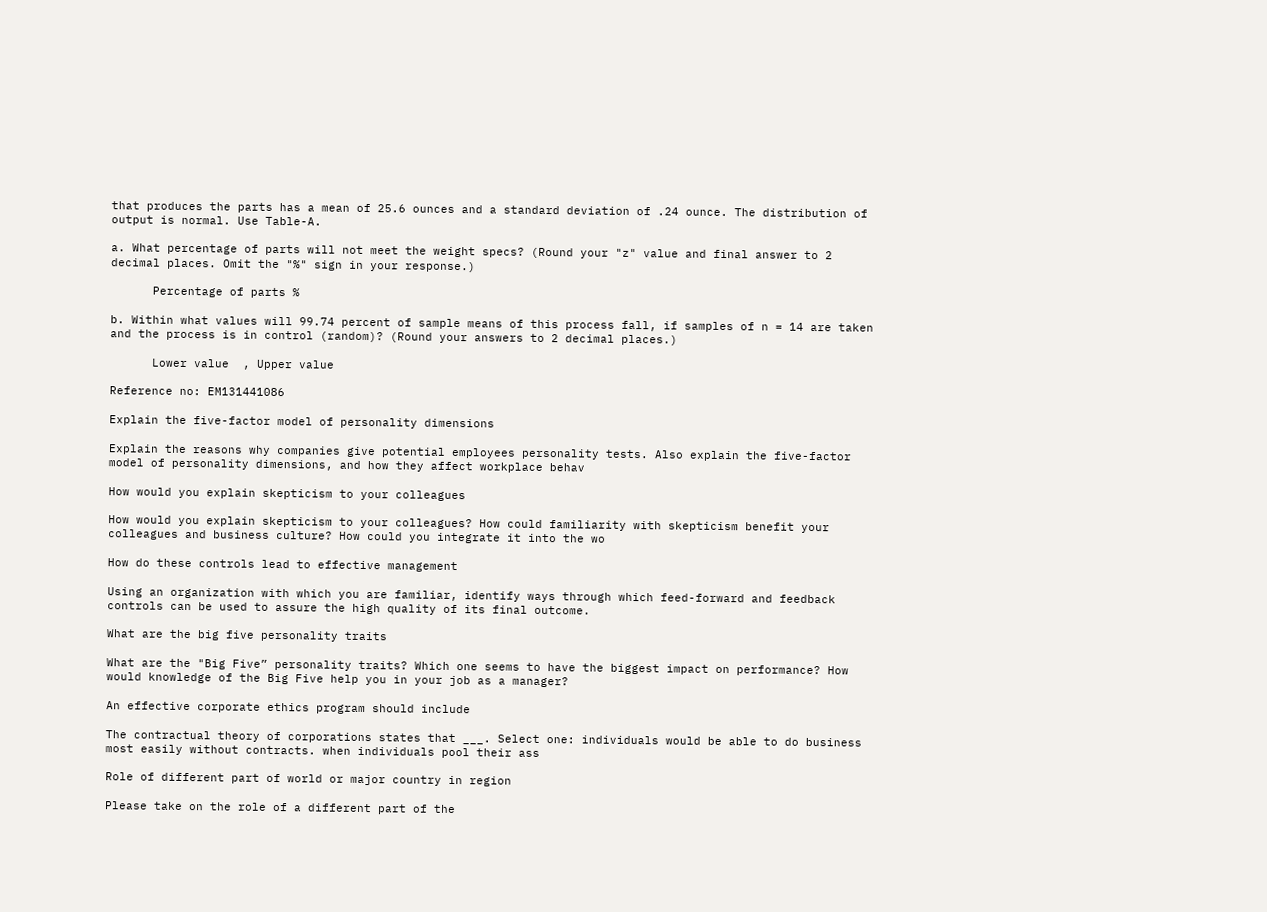that produces the parts has a mean of 25.6 ounces and a standard deviation of .24 ounce. The distribution of output is normal. Use Table-A.

a. What percentage of parts will not meet the weight specs? (Round your "z" value and final answer to 2 decimal places. Omit the "%" sign in your response.)

      Percentage of parts %

b. Within what values will 99.74 percent of sample means of this process fall, if samples of n = 14 are taken and the process is in control (random)? (Round your answers to 2 decimal places.)

      Lower value  , Upper value

Reference no: EM131441086

Explain the five-factor model of personality dimensions

Explain the reasons why companies give potential employees personality tests. Also explain the five-factor model of personality dimensions, and how they affect workplace behav

How would you explain skepticism to your colleagues

How would you explain skepticism to your colleagues? How could familiarity with skepticism benefit your colleagues and business culture? How could you integrate it into the wo

How do these controls lead to effective management

Using an organization with which you are familiar, identify ways through which feed-forward and feedback controls can be used to assure the high quality of its final outcome.

What are the big five personality traits

What are the "Big Five” personality traits? Which one seems to have the biggest impact on performance? How would knowledge of the Big Five help you in your job as a manager?

An effective corporate ethics program should include

The contractual theory of corporations states that ___. Select one: individuals would be able to do business most easily without contracts. when individuals pool their ass

Role of different part of world or major country in region

Please take on the role of a different part of the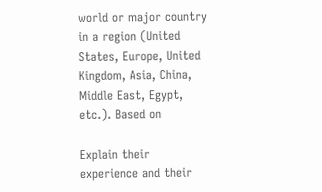world or major country in a region (United States, Europe, United Kingdom, Asia, China, Middle East, Egypt, etc.). Based on

Explain their experience and their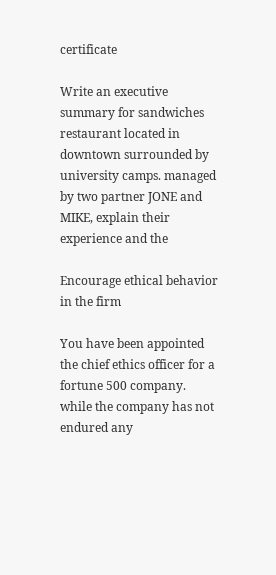certificate

Write an executive summary for sandwiches restaurant located in downtown surrounded by university camps. managed by two partner JONE and MIKE, explain their experience and the

Encourage ethical behavior in the firm

You have been appointed the chief ethics officer for a fortune 500 company. while the company has not endured any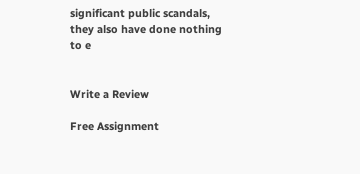significant public scandals, they also have done nothing to e


Write a Review

Free Assignment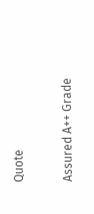Quote

Assured A++ Grade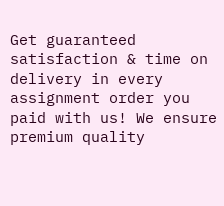Get guaranteed satisfaction & time on delivery in every assignment order you paid with us! We ensure premium quality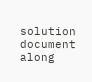solution document along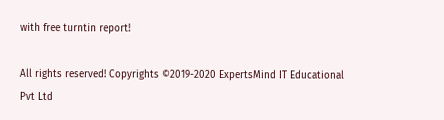with free turntin report!

All rights reserved! Copyrights ©2019-2020 ExpertsMind IT Educational Pvt Ltd